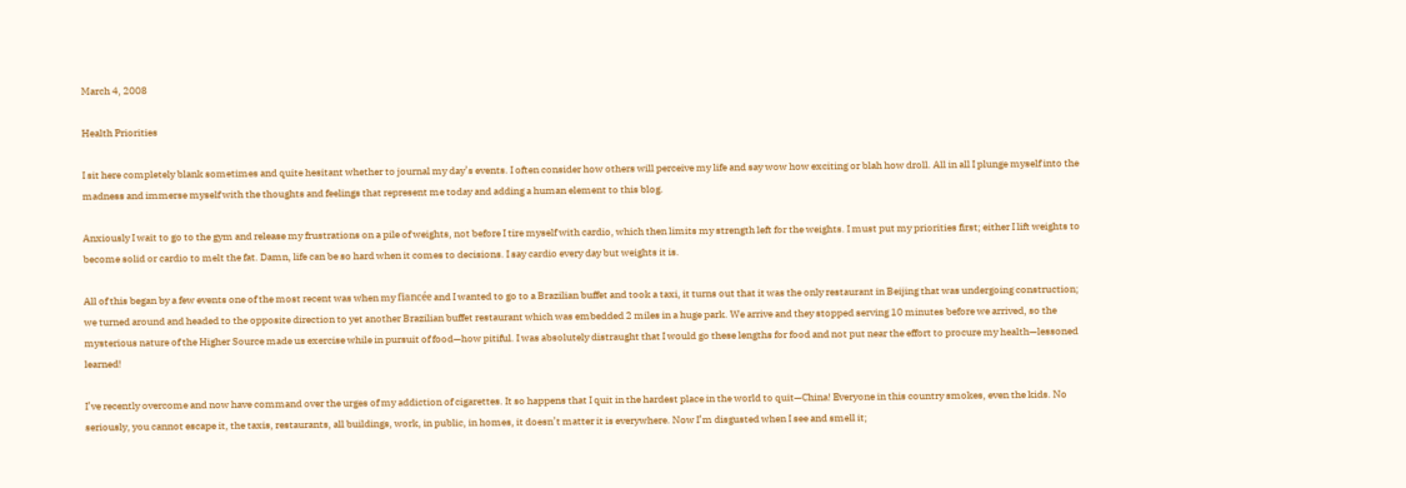March 4, 2008

Health Priorities

I sit here completely blank sometimes and quite hesitant whether to journal my day’s events. I often consider how others will perceive my life and say wow how exciting or blah how droll. All in all I plunge myself into the madness and immerse myself with the thoughts and feelings that represent me today and adding a human element to this blog.

Anxiously I wait to go to the gym and release my frustrations on a pile of weights, not before I tire myself with cardio, which then limits my strength left for the weights. I must put my priorities first; either I lift weights to become solid or cardio to melt the fat. Damn, life can be so hard when it comes to decisions. I say cardio every day but weights it is.

All of this began by a few events one of the most recent was when my fiancée and I wanted to go to a Brazilian buffet and took a taxi, it turns out that it was the only restaurant in Beijing that was undergoing construction; we turned around and headed to the opposite direction to yet another Brazilian buffet restaurant which was embedded 2 miles in a huge park. We arrive and they stopped serving 10 minutes before we arrived, so the mysterious nature of the Higher Source made us exercise while in pursuit of food—how pitiful. I was absolutely distraught that I would go these lengths for food and not put near the effort to procure my health—lessoned learned!

I’ve recently overcome and now have command over the urges of my addiction of cigarettes. It so happens that I quit in the hardest place in the world to quit—China! Everyone in this country smokes, even the kids. No seriously, you cannot escape it, the taxis, restaurants, all buildings, work, in public, in homes, it doesn’t matter it is everywhere. Now I’m disgusted when I see and smell it;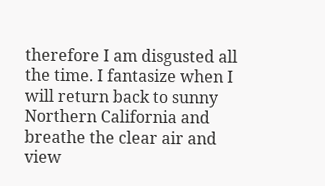therefore I am disgusted all the time. I fantasize when I will return back to sunny Northern California and breathe the clear air and view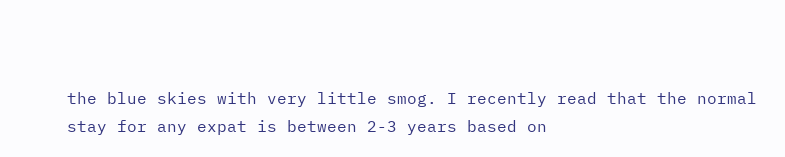the blue skies with very little smog. I recently read that the normal stay for any expat is between 2-3 years based on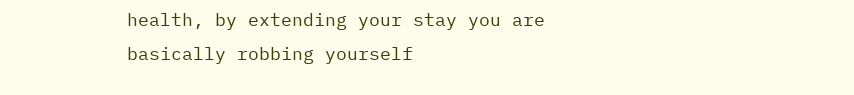health, by extending your stay you are basically robbing yourself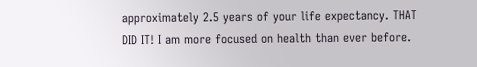approximately 2.5 years of your life expectancy. THAT DID IT! I am more focused on health than ever before.